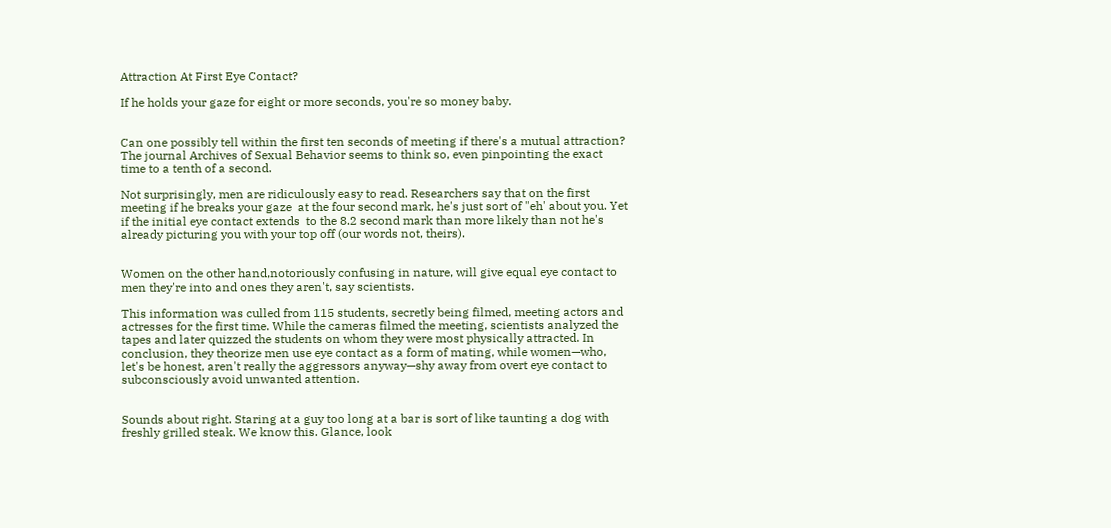Attraction At First Eye Contact?

If he holds your gaze for eight or more seconds, you're so money baby.


Can one possibly tell within the first ten seconds of meeting if there's a mutual attraction? The journal Archives of Sexual Behavior seems to think so, even pinpointing the exact time to a tenth of a second.

Not surprisingly, men are ridiculously easy to read. Researchers say that on the first meeting if he breaks your gaze  at the four second mark, he's just sort of "eh' about you. Yet if the initial eye contact extends  to the 8.2 second mark than more likely than not he's already picturing you with your top off (our words not, theirs).


Women on the other hand,notoriously confusing in nature, will give equal eye contact to men they're into and ones they aren't, say scientists.

This information was culled from 115 students, secretly being filmed, meeting actors and actresses for the first time. While the cameras filmed the meeting, scientists analyzed the tapes and later quizzed the students on whom they were most physically attracted. In conclusion, they theorize men use eye contact as a form of mating, while women—who, let's be honest, aren't really the aggressors anyway—shy away from overt eye contact to subconsciously avoid unwanted attention.


Sounds about right. Staring at a guy too long at a bar is sort of like taunting a dog with freshly grilled steak. We know this. Glance, look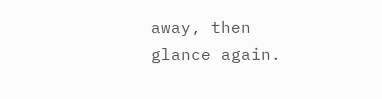away, then glance again.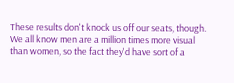These results don't knock us off our seats, though. We all know men are a million times more visual than women, so the fact they'd have sort of a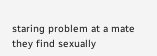staring problem at a mate they find sexually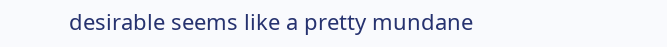desirable seems like a pretty mundane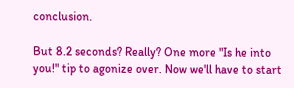conclusion.

But 8.2 seconds? Really? One more "Is he into you!" tip to agonize over. Now we'll have to start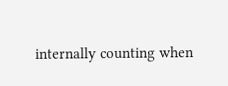internally counting when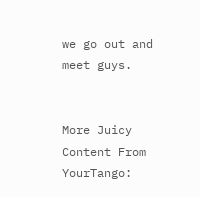we go out and meet guys.


More Juicy Content From YourTango: